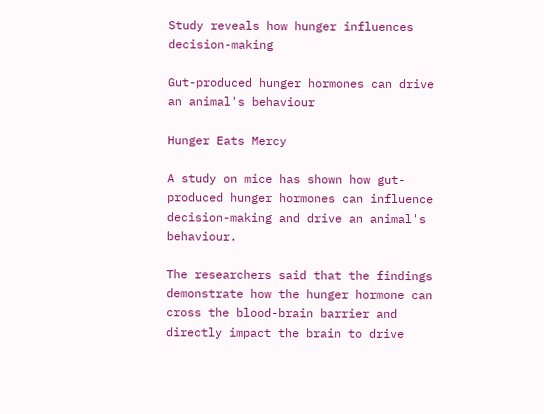Study reveals how hunger influences decision-making

Gut-produced hunger hormones can drive an animal's behaviour

Hunger Eats Mercy

A study on mice has shown how gut-produced hunger hormones can influence decision-making and drive an animal's behaviour.

The researchers said that the findings demonstrate how the hunger hormone can cross the blood-brain barrier and directly impact the brain to drive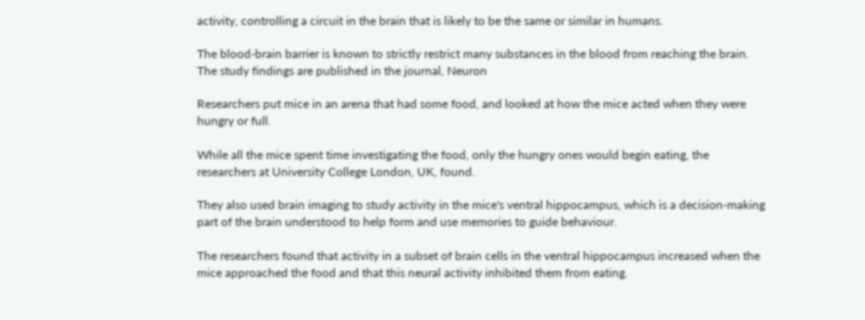activity, controlling a circuit in the brain that is likely to be the same or similar in humans.

The blood-brain barrier is known to strictly restrict many substances in the blood from reaching the brain. The study findings are published in the journal, Neuron

Researchers put mice in an arena that had some food, and looked at how the mice acted when they were hungry or full.

While all the mice spent time investigating the food, only the hungry ones would begin eating, the researchers at University College London, UK, found.

They also used brain imaging to study activity in the mice's ventral hippocampus, which is a decision-making part of the brain understood to help form and use memories to guide behaviour.

The researchers found that activity in a subset of brain cells in the ventral hippocampus increased when the mice approached the food and that this neural activity inhibited them from eating.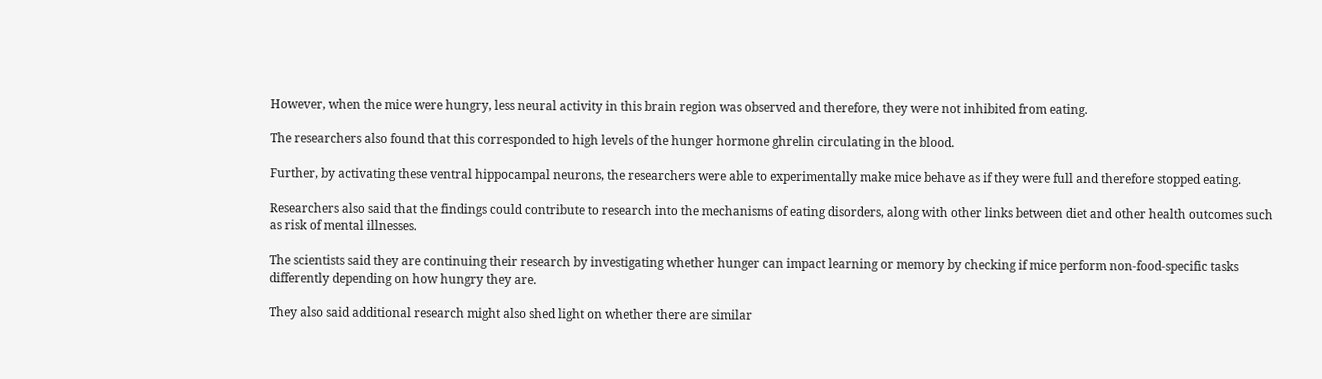However, when the mice were hungry, less neural activity in this brain region was observed and therefore, they were not inhibited from eating.

The researchers also found that this corresponded to high levels of the hunger hormone ghrelin circulating in the blood.

Further, by activating these ventral hippocampal neurons, the researchers were able to experimentally make mice behave as if they were full and therefore stopped eating.

Researchers also said that the findings could contribute to research into the mechanisms of eating disorders, along with other links between diet and other health outcomes such as risk of mental illnesses.

The scientists said they are continuing their research by investigating whether hunger can impact learning or memory by checking if mice perform non-food-specific tasks differently depending on how hungry they are.

They also said additional research might also shed light on whether there are similar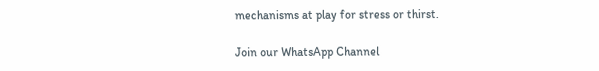mechanisms at play for stress or thirst.

Join our WhatsApp Channel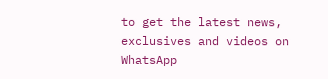to get the latest news, exclusives and videos on WhatsApp